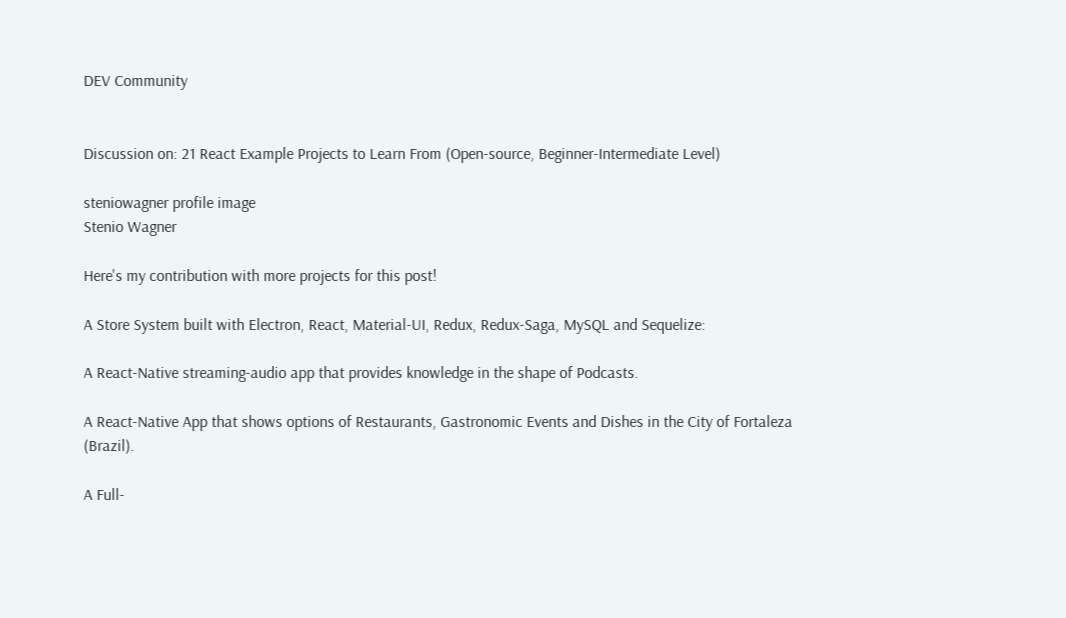DEV Community


Discussion on: 21 React Example Projects to Learn From (Open-source, Beginner-Intermediate Level)

steniowagner profile image
Stenio Wagner

Here's my contribution with more projects for this post!

A Store System built with Electron, React, Material-UI, Redux, Redux-Saga, MySQL and Sequelize:

A React-Native streaming-audio app that provides knowledge in the shape of Podcasts.

A React-Native App that shows options of Restaurants, Gastronomic Events and Dishes in the City of Fortaleza (Brazil).

A Full-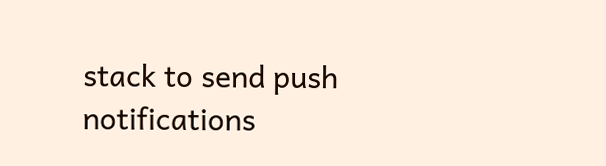stack to send push notifications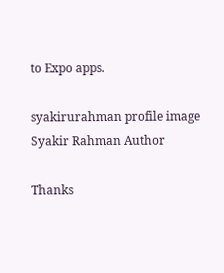to Expo apps.

syakirurahman profile image
Syakir Rahman Author

Thanks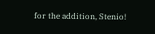for the addition, Stenio!